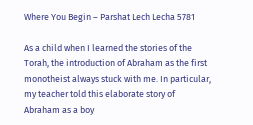Where You Begin – Parshat Lech Lecha 5781

As a child when I learned the stories of the Torah, the introduction of Abraham as the first monotheist always stuck with me. In particular, my teacher told this elaborate story of Abraham as a boy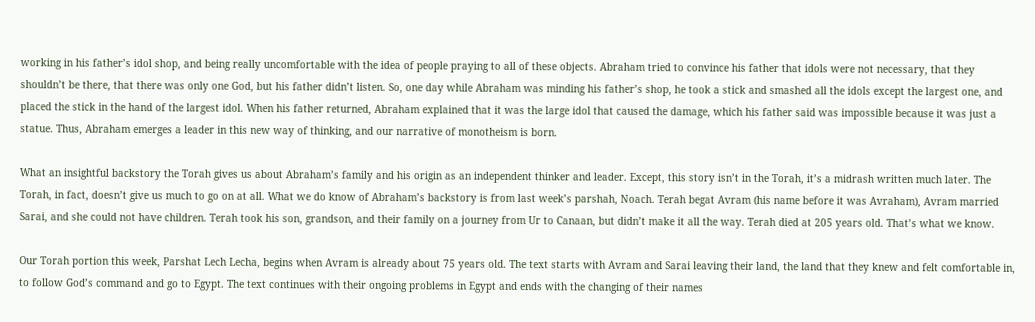working in his father’s idol shop, and being really uncomfortable with the idea of people praying to all of these objects. Abraham tried to convince his father that idols were not necessary, that they shouldn’t be there, that there was only one God, but his father didn’t listen. So, one day while Abraham was minding his father’s shop, he took a stick and smashed all the idols except the largest one, and placed the stick in the hand of the largest idol. When his father returned, Abraham explained that it was the large idol that caused the damage, which his father said was impossible because it was just a statue. Thus, Abraham emerges a leader in this new way of thinking, and our narrative of monotheism is born.

What an insightful backstory the Torah gives us about Abraham’s family and his origin as an independent thinker and leader. Except, this story isn’t in the Torah, it’s a midrash written much later. The Torah, in fact, doesn’t give us much to go on at all. What we do know of Abraham’s backstory is from last week’s parshah, Noach. Terah begat Avram (his name before it was Avraham), Avram married Sarai, and she could not have children. Terah took his son, grandson, and their family on a journey from Ur to Canaan, but didn’t make it all the way. Terah died at 205 years old. That’s what we know.

Our Torah portion this week, Parshat Lech Lecha, begins when Avram is already about 75 years old. The text starts with Avram and Sarai leaving their land, the land that they knew and felt comfortable in, to follow God’s command and go to Egypt. The text continues with their ongoing problems in Egypt and ends with the changing of their names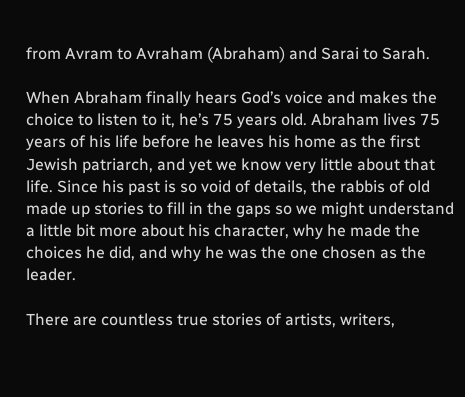from Avram to Avraham (Abraham) and Sarai to Sarah.

When Abraham finally hears God’s voice and makes the choice to listen to it, he’s 75 years old. Abraham lives 75 years of his life before he leaves his home as the first Jewish patriarch, and yet we know very little about that life. Since his past is so void of details, the rabbis of old made up stories to fill in the gaps so we might understand a little bit more about his character, why he made the choices he did, and why he was the one chosen as the leader.

There are countless true stories of artists, writers,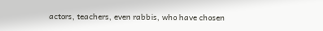actors, teachers, even rabbis, who have chosen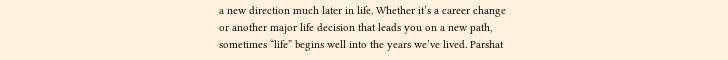a new direction much later in life. Whether it’s a career change or another major life decision that leads you on a new path, sometimes “life” begins well into the years we’ve lived. Parshat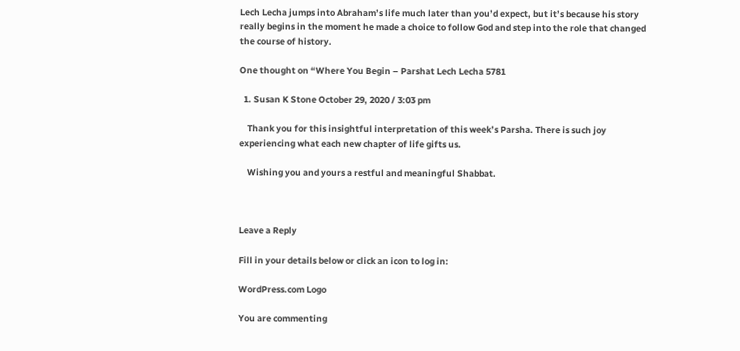Lech Lecha jumps into Abraham’s life much later than you’d expect, but it’s because his story really begins in the moment he made a choice to follow God and step into the role that changed the course of history.

One thought on “Where You Begin – Parshat Lech Lecha 5781

  1. Susan K Stone October 29, 2020 / 3:03 pm

    Thank you for this insightful interpretation of this week’s Parsha. There is such joy experiencing what each new chapter of life gifts us.

    Wishing you and yours a restful and meaningful Shabbat.



Leave a Reply

Fill in your details below or click an icon to log in:

WordPress.com Logo

You are commenting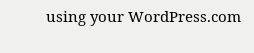using your WordPress.com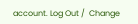account. Log Out /  Change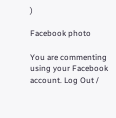)

Facebook photo

You are commenting using your Facebook account. Log Out /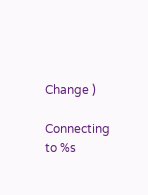Change )

Connecting to %s